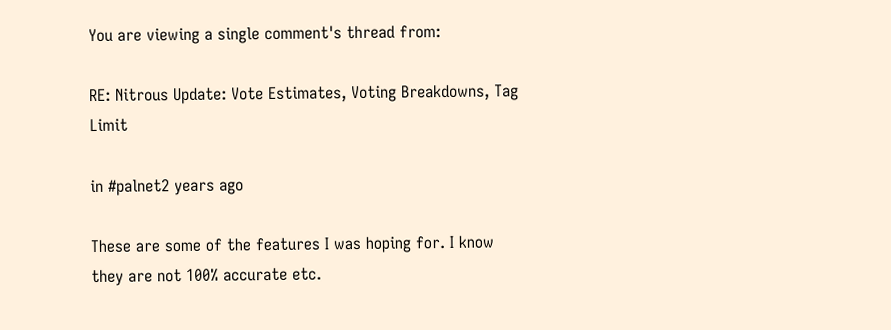You are viewing a single comment's thread from:

RE: Nitrous Update: Vote Estimates, Voting Breakdowns, Tag Limit

in #palnet2 years ago

These are some of the features I was hoping for. I know they are not 100% accurate etc.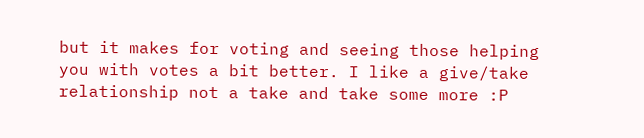but it makes for voting and seeing those helping you with votes a bit better. I like a give/take relationship not a take and take some more :P